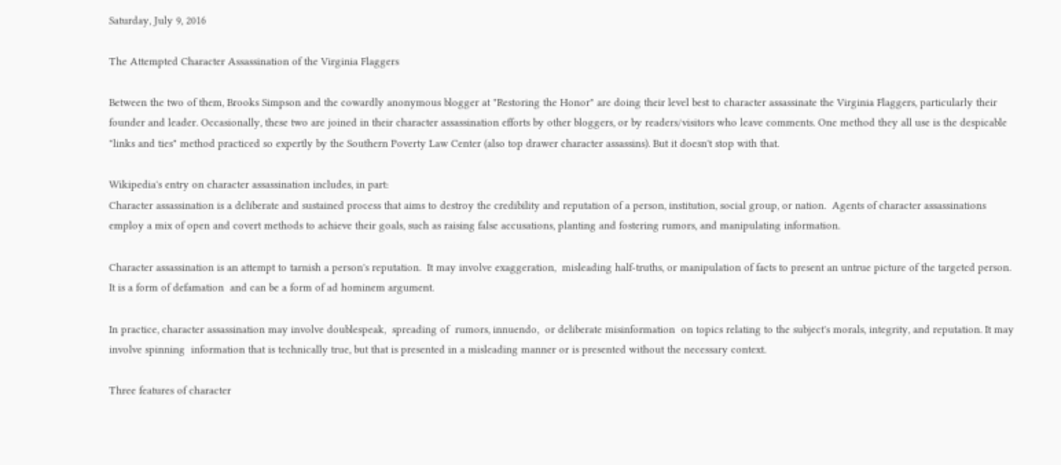Saturday, July 9, 2016

The Attempted Character Assassination of the Virginia Flaggers

Between the two of them, Brooks Simpson and the cowardly anonymous blogger at "Restoring the Honor" are doing their level best to character assassinate the Virginia Flaggers, particularly their founder and leader. Occasionally, these two are joined in their character assassination efforts by other bloggers, or by readers/visitors who leave comments. One method they all use is the despicable "links and ties" method practiced so expertly by the Southern Poverty Law Center (also top drawer character assassins). But it doesn't stop with that.

Wikipedia's entry on character assassination includes, in part:
Character assassination is a deliberate and sustained process that aims to destroy the credibility and reputation of a person, institution, social group, or nation.  Agents of character assassinations employ a mix of open and covert methods to achieve their goals, such as raising false accusations, planting and fostering rumors, and manipulating information.

Character assassination is an attempt to tarnish a person's reputation.  It may involve exaggeration,  misleading half-truths, or manipulation of facts to present an untrue picture of the targeted person. It is a form of defamation  and can be a form of ad hominem argument.

In practice, character assassination may involve doublespeak,  spreading of  rumors, innuendo,  or deliberate misinformation  on topics relating to the subject's morals, integrity, and reputation. It may involve spinning  information that is technically true, but that is presented in a misleading manner or is presented without the necessary context.

Three features of character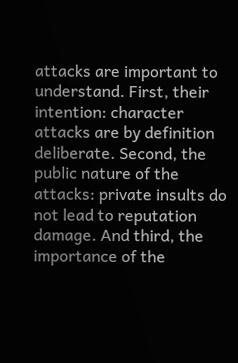attacks are important to understand. First, their intention: character attacks are by definition deliberate. Second, the public nature of the attacks: private insults do not lead to reputation damage. And third, the importance of the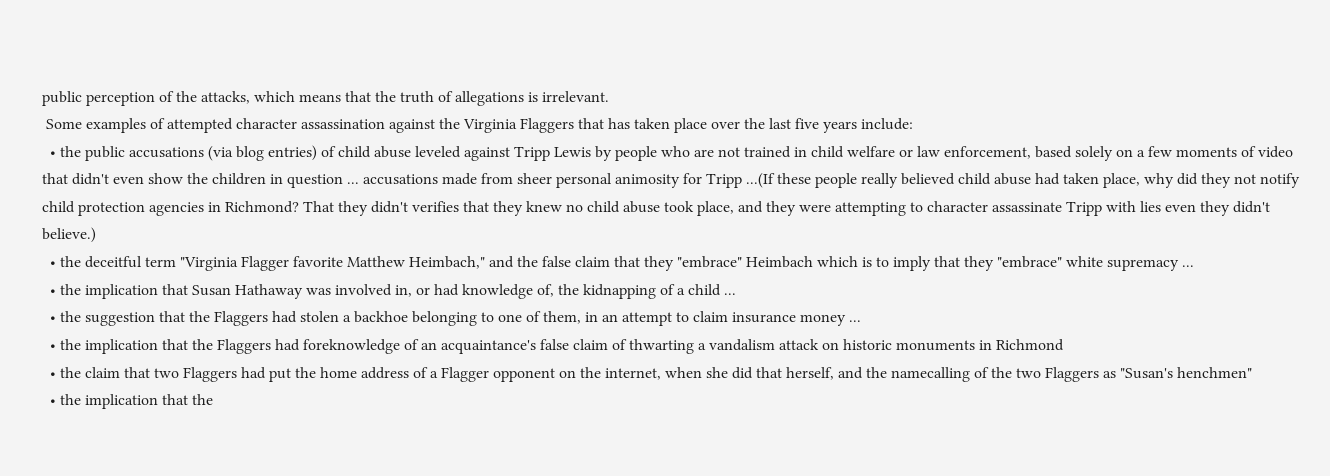public perception of the attacks, which means that the truth of allegations is irrelevant.
 Some examples of attempted character assassination against the Virginia Flaggers that has taken place over the last five years include:
  • the public accusations (via blog entries) of child abuse leveled against Tripp Lewis by people who are not trained in child welfare or law enforcement, based solely on a few moments of video that didn't even show the children in question ... accusations made from sheer personal animosity for Tripp ...(If these people really believed child abuse had taken place, why did they not notify child protection agencies in Richmond? That they didn't verifies that they knew no child abuse took place, and they were attempting to character assassinate Tripp with lies even they didn't believe.)
  • the deceitful term "Virginia Flagger favorite Matthew Heimbach," and the false claim that they "embrace" Heimbach which is to imply that they "embrace" white supremacy ...
  • the implication that Susan Hathaway was involved in, or had knowledge of, the kidnapping of a child ...
  • the suggestion that the Flaggers had stolen a backhoe belonging to one of them, in an attempt to claim insurance money ...
  • the implication that the Flaggers had foreknowledge of an acquaintance's false claim of thwarting a vandalism attack on historic monuments in Richmond
  • the claim that two Flaggers had put the home address of a Flagger opponent on the internet, when she did that herself, and the namecalling of the two Flaggers as "Susan's henchmen"
  • the implication that the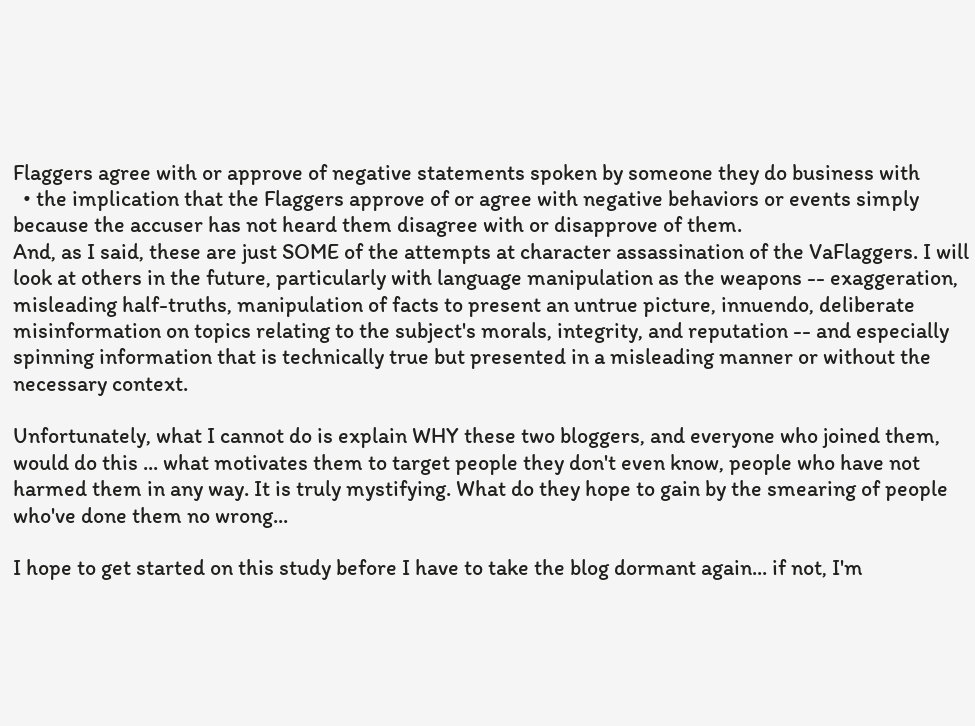Flaggers agree with or approve of negative statements spoken by someone they do business with
  • the implication that the Flaggers approve of or agree with negative behaviors or events simply because the accuser has not heard them disagree with or disapprove of them.
And, as I said, these are just SOME of the attempts at character assassination of the VaFlaggers. I will look at others in the future, particularly with language manipulation as the weapons -- exaggeration, misleading half-truths, manipulation of facts to present an untrue picture, innuendo, deliberate misinformation on topics relating to the subject's morals, integrity, and reputation -- and especially spinning information that is technically true but presented in a misleading manner or without the necessary context.

Unfortunately, what I cannot do is explain WHY these two bloggers, and everyone who joined them, would do this ... what motivates them to target people they don't even know, people who have not harmed them in any way. It is truly mystifying. What do they hope to gain by the smearing of people who've done them no wrong...

I hope to get started on this study before I have to take the blog dormant again... if not, I'm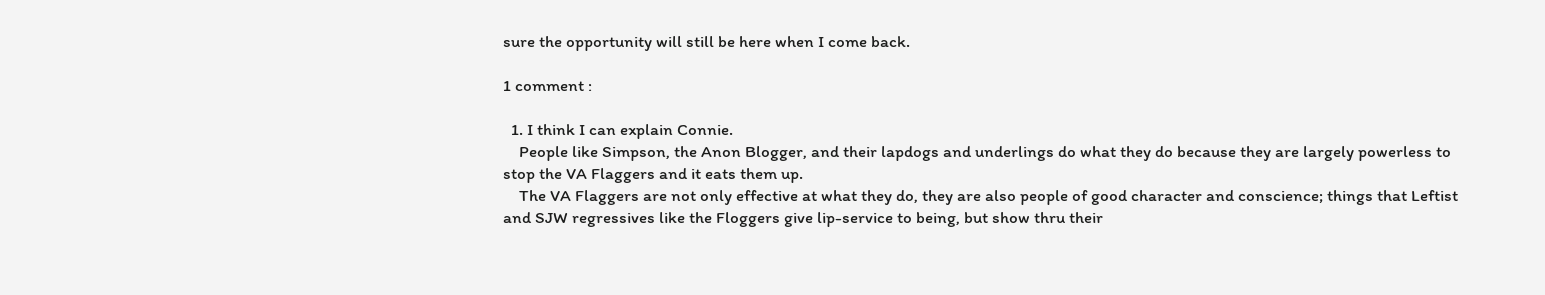sure the opportunity will still be here when I come back.

1 comment :

  1. I think I can explain Connie.
    People like Simpson, the Anon Blogger, and their lapdogs and underlings do what they do because they are largely powerless to stop the VA Flaggers and it eats them up.
    The VA Flaggers are not only effective at what they do, they are also people of good character and conscience; things that Leftist and SJW regressives like the Floggers give lip-service to being, but show thru their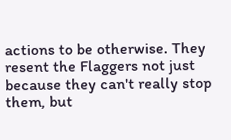actions to be otherwise. They resent the Flaggers not just because they can't really stop them, but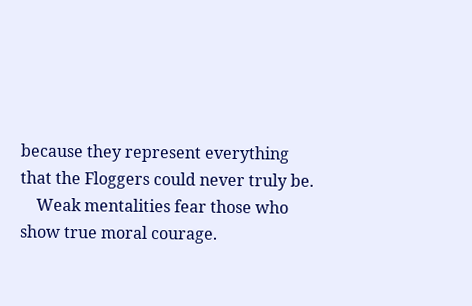because they represent everything that the Floggers could never truly be.
    Weak mentalities fear those who show true moral courage.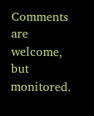Comments are welcome, but monitored.